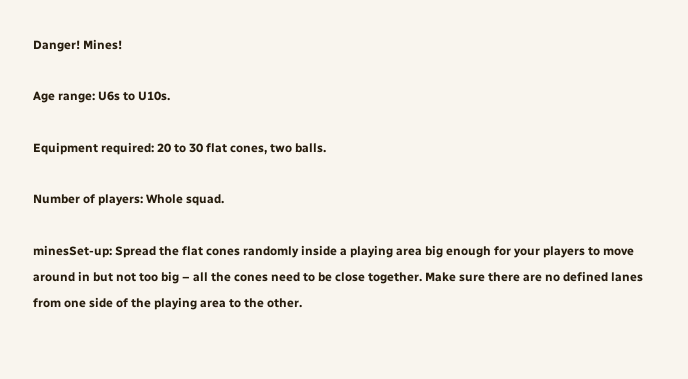Danger! Mines!

Age range: U6s to U10s.

Equipment required: 20 to 30 flat cones, two balls.

Number of players: Whole squad.

minesSet-up: Spread the flat cones randomly inside a playing area big enough for your players to move around in but not too big – all the cones need to be close together. Make sure there are no defined lanes from one side of the playing area to the other.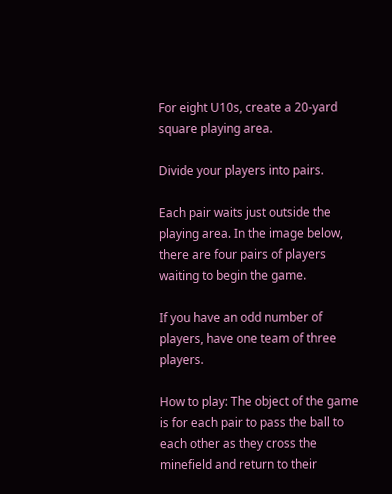For eight U10s, create a 20-yard square playing area.

Divide your players into pairs.

Each pair waits just outside the playing area. In the image below, there are four pairs of players waiting to begin the game.

If you have an odd number of players, have one team of three players.

How to play: The object of the game is for each pair to pass the ball to each other as they cross the minefield and return to their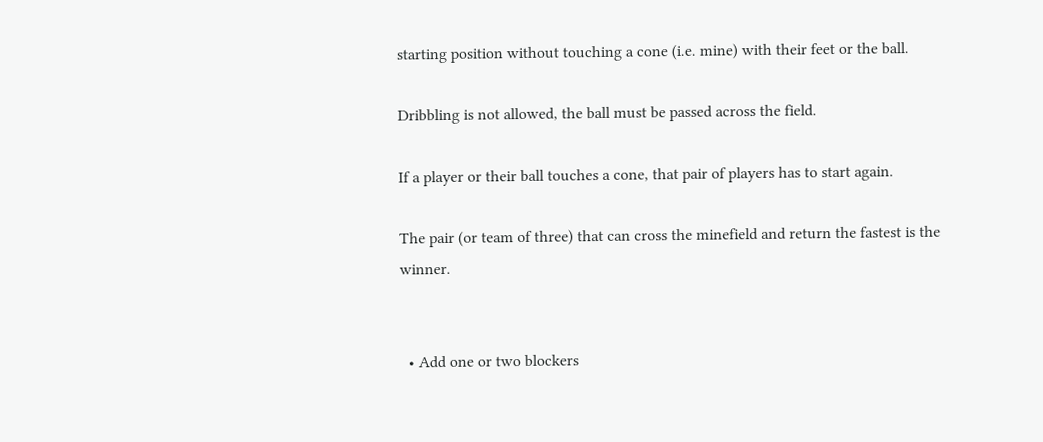starting position without touching a cone (i.e. mine) with their feet or the ball.

Dribbling is not allowed, the ball must be passed across the field.

If a player or their ball touches a cone, that pair of players has to start again.

The pair (or team of three) that can cross the minefield and return the fastest is the winner.


  • Add one or two blockers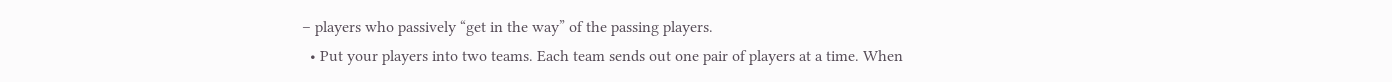– players who passively “get in the way” of the passing players.
  • Put your players into two teams. Each team sends out one pair of players at a time. When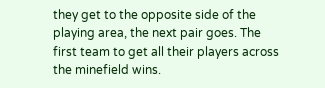they get to the opposite side of the playing area, the next pair goes. The first team to get all their players across the minefield wins.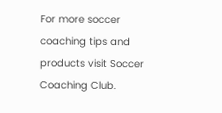For more soccer coaching tips and products visit Soccer Coaching Club.